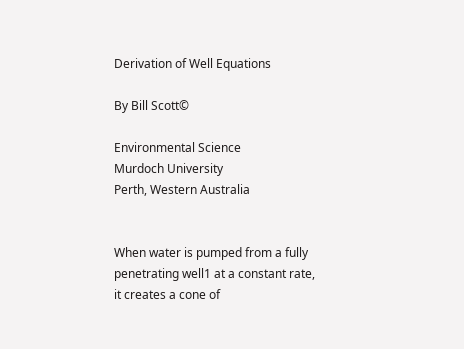Derivation of Well Equations

By Bill Scott©

Environmental Science
Murdoch University
Perth, Western Australia


When water is pumped from a fully penetrating well1 at a constant rate, it creates a cone of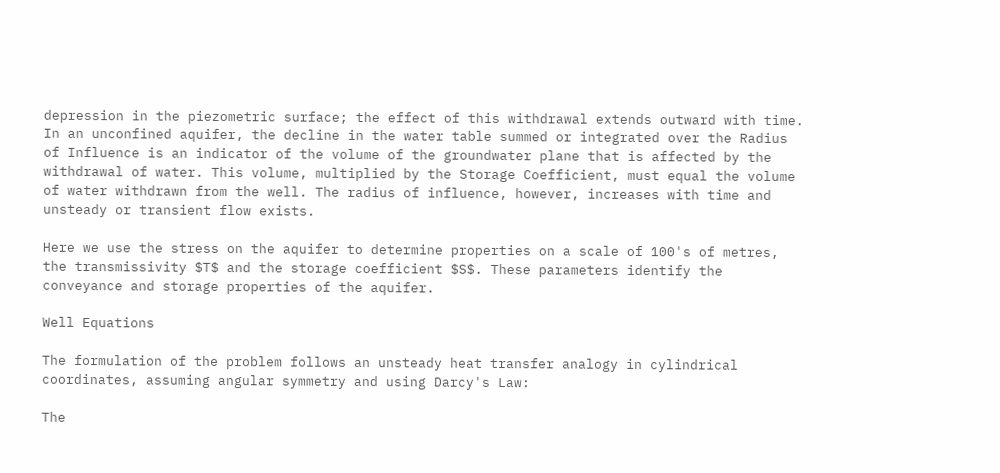depression in the piezometric surface; the effect of this withdrawal extends outward with time. In an unconfined aquifer, the decline in the water table summed or integrated over the Radius of Influence is an indicator of the volume of the groundwater plane that is affected by the withdrawal of water. This volume, multiplied by the Storage Coefficient, must equal the volume of water withdrawn from the well. The radius of influence, however, increases with time and unsteady or transient flow exists.

Here we use the stress on the aquifer to determine properties on a scale of 100's of metres, the transmissivity $T$ and the storage coefficient $S$. These parameters identify the conveyance and storage properties of the aquifer.

Well Equations

The formulation of the problem follows an unsteady heat transfer analogy in cylindrical coordinates, assuming angular symmetry and using Darcy's Law:

The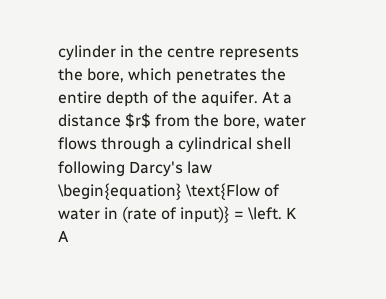cylinder in the centre represents the bore, which penetrates the entire depth of the aquifer. At a distance $r$ from the bore, water flows through a cylindrical shell following Darcy's law \begin{equation} \text{Flow of water in (rate of input)} = \left. K A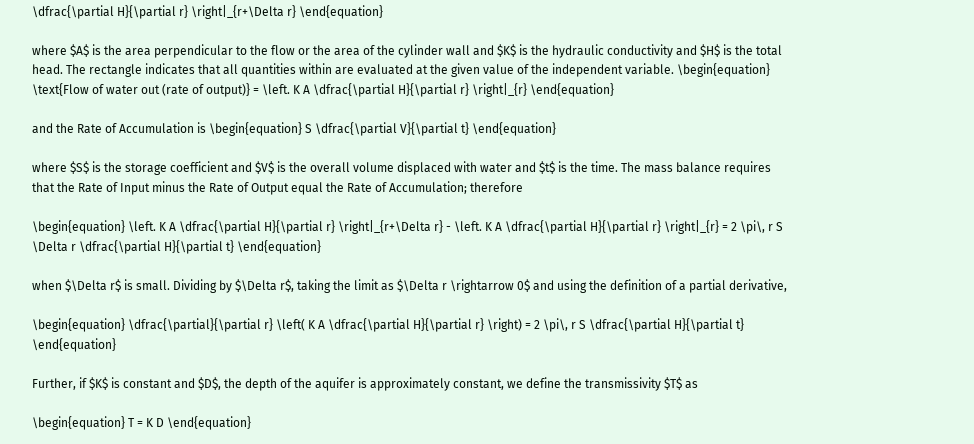\dfrac{\partial H}{\partial r} \right|_{r+\Delta r} \end{equation}

where $A$ is the area perpendicular to the flow or the area of the cylinder wall and $K$ is the hydraulic conductivity and $H$ is the total head. The rectangle indicates that all quantities within are evaluated at the given value of the independent variable. \begin{equation} \text{Flow of water out (rate of output)} = \left. K A \dfrac{\partial H}{\partial r} \right|_{r} \end{equation}

and the Rate of Accumulation is \begin{equation} S \dfrac{\partial V}{\partial t} \end{equation}

where $S$ is the storage coefficient and $V$ is the overall volume displaced with water and $t$ is the time. The mass balance requires that the Rate of Input minus the Rate of Output equal the Rate of Accumulation; therefore

\begin{equation} \left. K A \dfrac{\partial H}{\partial r} \right|_{r+\Delta r} - \left. K A \dfrac{\partial H}{\partial r} \right|_{r} = 2 \pi\, r S \Delta r \dfrac{\partial H}{\partial t} \end{equation}

when $\Delta r$ is small. Dividing by $\Delta r$, taking the limit as $\Delta r \rightarrow 0$ and using the definition of a partial derivative,

\begin{equation} \dfrac{\partial}{\partial r} \left( K A \dfrac{\partial H}{\partial r} \right) = 2 \pi\, r S \dfrac{\partial H}{\partial t} \end{equation}

Further, if $K$ is constant and $D$, the depth of the aquifer is approximately constant, we define the transmissivity $T$ as

\begin{equation} T = K D \end{equation}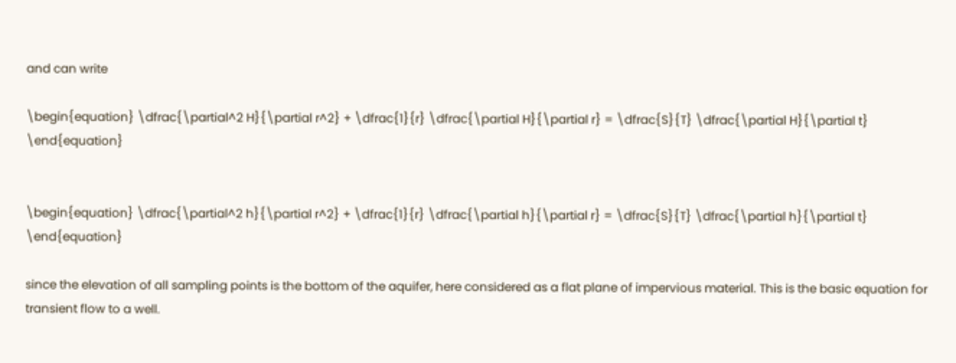and can write

\begin{equation} \dfrac{\partial^2 H}{\partial r^2} + \dfrac{1}{r} \dfrac{\partial H}{\partial r} = \dfrac{S}{T} \dfrac{\partial H}{\partial t} \end{equation}


\begin{equation} \dfrac{\partial^2 h}{\partial r^2} + \dfrac{1}{r} \dfrac{\partial h}{\partial r} = \dfrac{S}{T} \dfrac{\partial h}{\partial t} \end{equation}

since the elevation of all sampling points is the bottom of the aquifer, here considered as a flat plane of impervious material. This is the basic equation for transient flow to a well.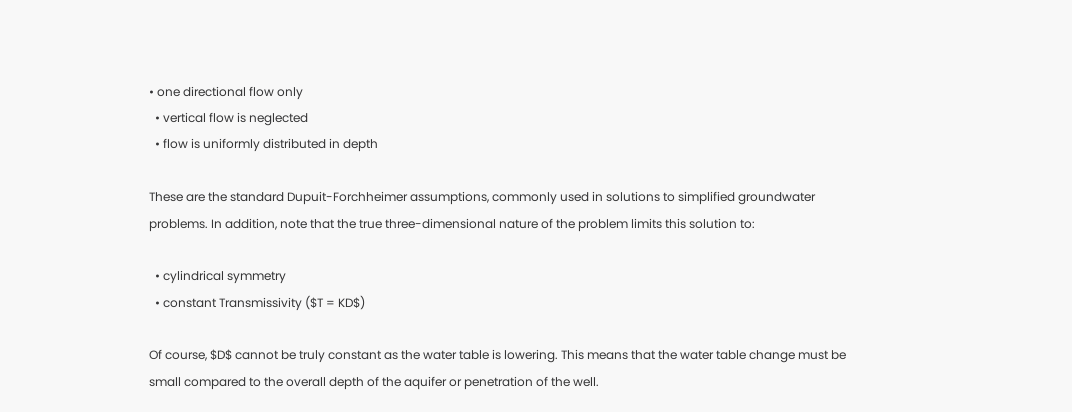• one directional flow only
  • vertical flow is neglected
  • flow is uniformly distributed in depth

These are the standard Dupuit-Forchheimer assumptions, commonly used in solutions to simplified groundwater problems. In addition, note that the true three-dimensional nature of the problem limits this solution to:

  • cylindrical symmetry
  • constant Transmissivity ($T = KD$)

Of course, $D$ cannot be truly constant as the water table is lowering. This means that the water table change must be small compared to the overall depth of the aquifer or penetration of the well.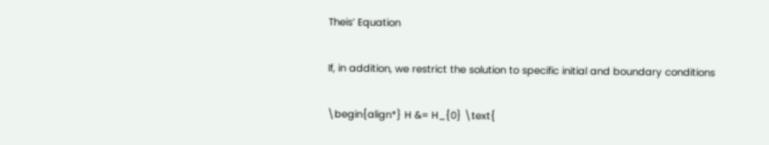Theis’ Equation

If, in addition, we restrict the solution to specific initial and boundary conditions

\begin{align*} H &= H_{0} \text{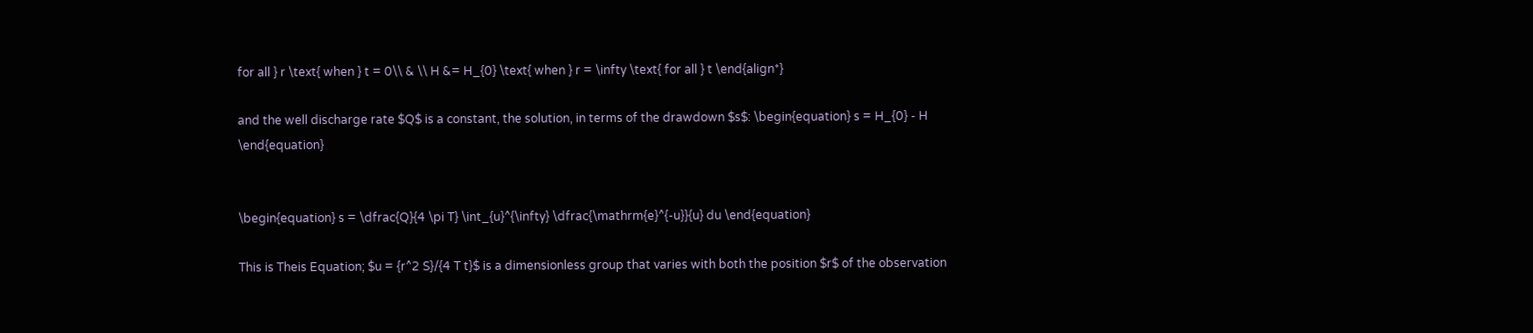for all } r \text{ when } t = 0\\ & \\ H &= H_{0} \text{ when } r = \infty \text{ for all } t \end{align*}

and the well discharge rate $Q$ is a constant, the solution, in terms of the drawdown $s$: \begin{equation} s = H_{0} - H \end{equation}


\begin{equation} s = \dfrac{Q}{4 \pi T} \int_{u}^{\infty} \dfrac{\mathrm{e}^{-u}}{u} du \end{equation}

This is Theis Equation; $u = {r^2 S}/{4 T t}$ is a dimensionless group that varies with both the position $r$ of the observation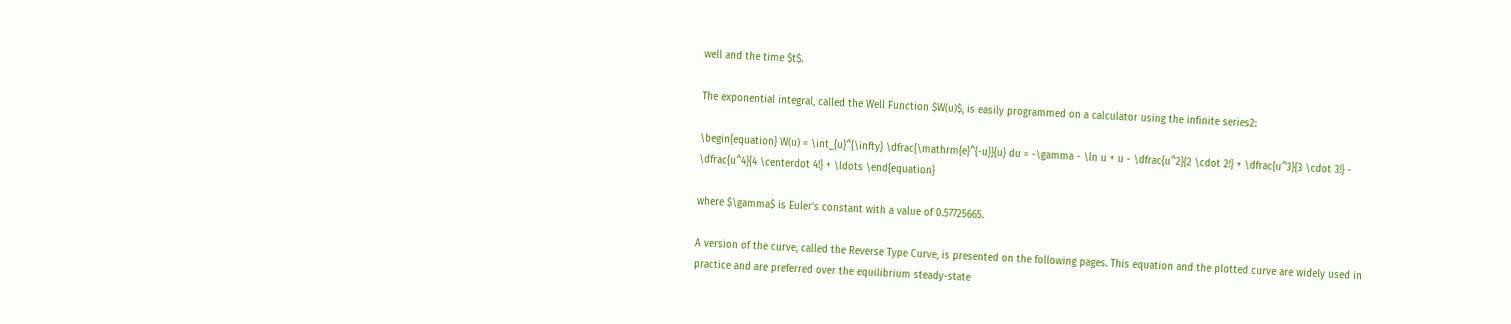well and the time $t$.

The exponential integral, called the Well Function $W(u)$, is easily programmed on a calculator using the infinite series2:

\begin{equation} W(u) = \int_{u}^{\infty} \dfrac{\mathrm{e}^{-u}}{u} du = -\gamma - \ln u + u - \dfrac{u^2}{2 \cdot 2!} + \dfrac{u^3}{3 \cdot 3!} - \dfrac{u^4}{4 \centerdot 4!} + \ldots \end{equation}

where $\gamma$ is Euler’s constant with a value of 0.57725665.

A version of the curve, called the Reverse Type Curve, is presented on the following pages. This equation and the plotted curve are widely used in practice and are preferred over the equilibrium steady-state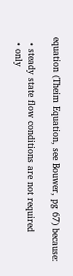equation (Theim Equation, see Bouwer, pg 67) because:

  • steady state flow conditions are not required
  • only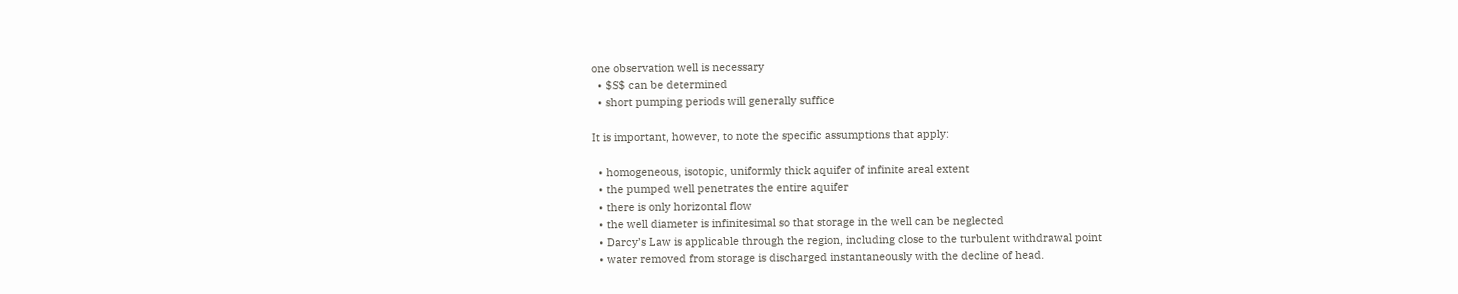one observation well is necessary
  • $S$ can be determined
  • short pumping periods will generally suffice

It is important, however, to note the specific assumptions that apply:

  • homogeneous, isotopic, uniformly thick aquifer of infinite areal extent
  • the pumped well penetrates the entire aquifer
  • there is only horizontal flow
  • the well diameter is infinitesimal so that storage in the well can be neglected
  • Darcy’s Law is applicable through the region, including close to the turbulent withdrawal point
  • water removed from storage is discharged instantaneously with the decline of head.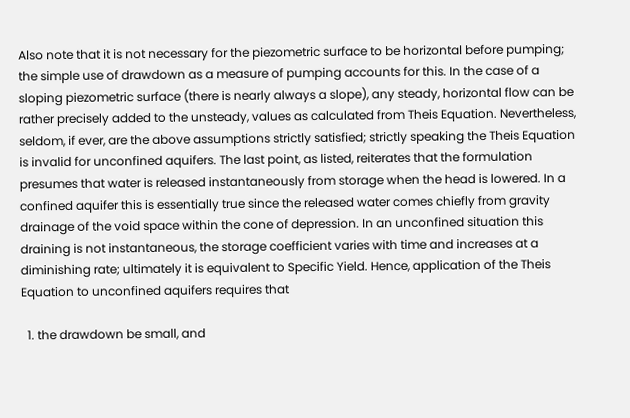Also note that it is not necessary for the piezometric surface to be horizontal before pumping; the simple use of drawdown as a measure of pumping accounts for this. In the case of a sloping piezometric surface (there is nearly always a slope), any steady, horizontal flow can be rather precisely added to the unsteady, values as calculated from Theis Equation. Nevertheless, seldom, if ever, are the above assumptions strictly satisfied; strictly speaking the Theis Equation is invalid for unconfined aquifers. The last point, as listed, reiterates that the formulation presumes that water is released instantaneously from storage when the head is lowered. In a confined aquifer this is essentially true since the released water comes chiefly from gravity drainage of the void space within the cone of depression. In an unconfined situation this draining is not instantaneous, the storage coefficient varies with time and increases at a diminishing rate; ultimately it is equivalent to Specific Yield. Hence, application of the Theis Equation to unconfined aquifers requires that

  1. the drawdown be small, and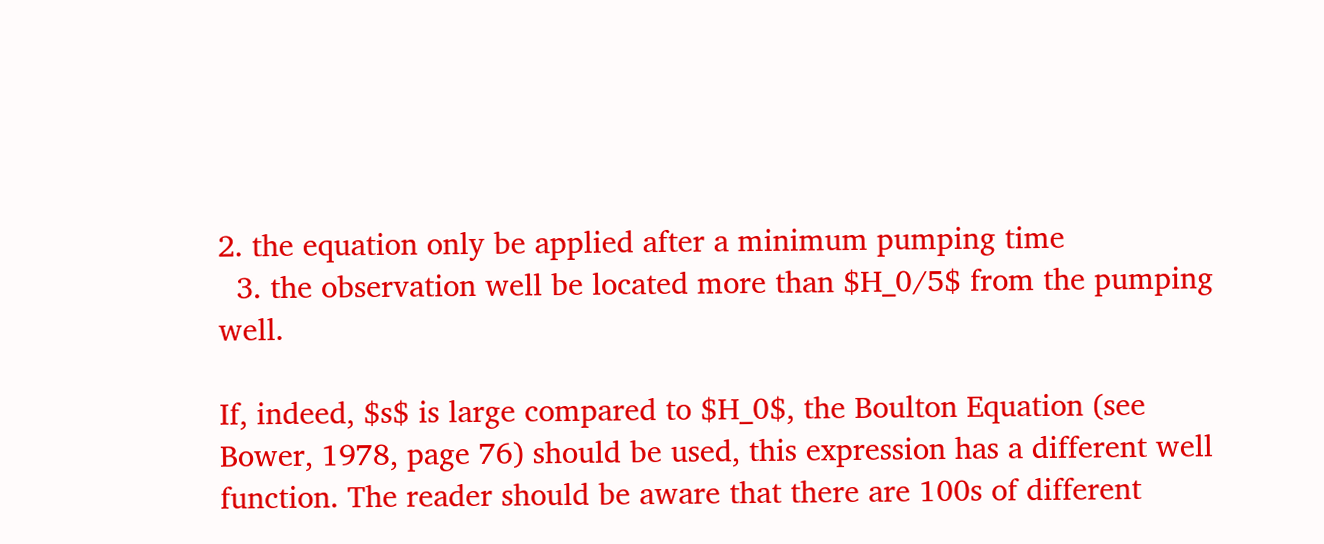2. the equation only be applied after a minimum pumping time
  3. the observation well be located more than $H_0/5$ from the pumping well.

If, indeed, $s$ is large compared to $H_0$, the Boulton Equation (see Bower, 1978, page 76) should be used, this expression has a different well function. The reader should be aware that there are 100s of different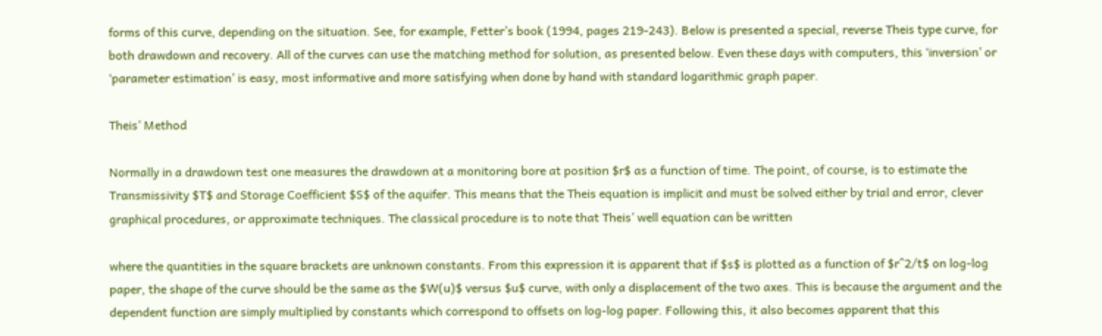forms of this curve, depending on the situation. See, for example, Fetter’s book (1994, pages 219-243). Below is presented a special, reverse Theis type curve, for both drawdown and recovery. All of the curves can use the matching method for solution, as presented below. Even these days with computers, this ‘inversion’ or ‘parameter estimation’ is easy, most informative and more satisfying when done by hand with standard logarithmic graph paper.

Theis’ Method

Normally in a drawdown test one measures the drawdown at a monitoring bore at position $r$ as a function of time. The point, of course, is to estimate the Transmissivity $T$ and Storage Coefficient $S$ of the aquifer. This means that the Theis equation is implicit and must be solved either by trial and error, clever graphical procedures, or approximate techniques. The classical procedure is to note that Theis’ well equation can be written

where the quantities in the square brackets are unknown constants. From this expression it is apparent that if $s$ is plotted as a function of $r^2/t$ on log-log paper, the shape of the curve should be the same as the $W(u)$ versus $u$ curve, with only a displacement of the two axes. This is because the argument and the dependent function are simply multiplied by constants which correspond to offsets on log-log paper. Following this, it also becomes apparent that this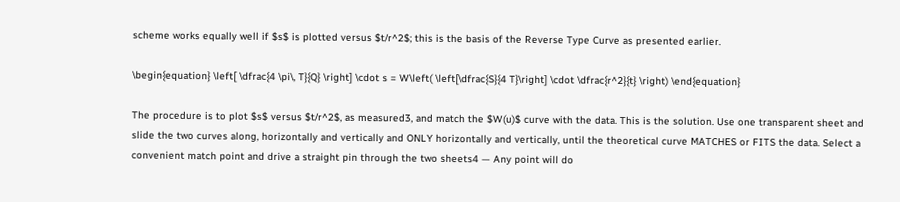scheme works equally well if $s$ is plotted versus $t/r^2$; this is the basis of the Reverse Type Curve as presented earlier.

\begin{equation} \left[ \dfrac{4 \pi\, T}{Q} \right] \cdot s = W\left( \left[\dfrac{S}{4 T}\right] \cdot \dfrac{r^2}{t} \right) \end{equation}

The procedure is to plot $s$ versus $t/r^2$, as measured3, and match the $W(u)$ curve with the data. This is the solution. Use one transparent sheet and slide the two curves along, horizontally and vertically and ONLY horizontally and vertically, until the theoretical curve MATCHES or FITS the data. Select a convenient match point and drive a straight pin through the two sheets4 — Any point will do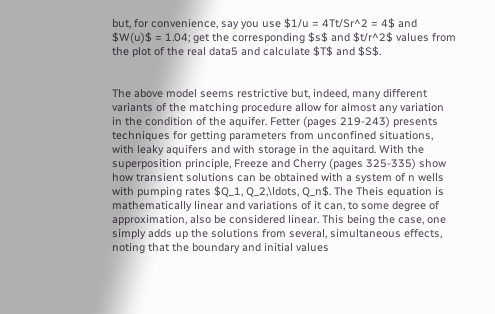but, for convenience, say you use $1/u = 4Tt/Sr^2 = 4$ and $W(u)$ = 1.04; get the corresponding $s$ and $t/r^2$ values from the plot of the real data5 and calculate $T$ and $S$.


The above model seems restrictive but, indeed, many different variants of the matching procedure allow for almost any variation in the condition of the aquifer. Fetter (pages 219-243) presents techniques for getting parameters from unconfined situations, with leaky aquifers and with storage in the aquitard. With the superposition principle, Freeze and Cherry (pages 325-335) show how transient solutions can be obtained with a system of n wells with pumping rates $Q_1, Q_2,\ldots, Q_n$. The Theis equation is mathematically linear and variations of it can, to some degree of approximation, also be considered linear. This being the case, one simply adds up the solutions from several, simultaneous effects, noting that the boundary and initial values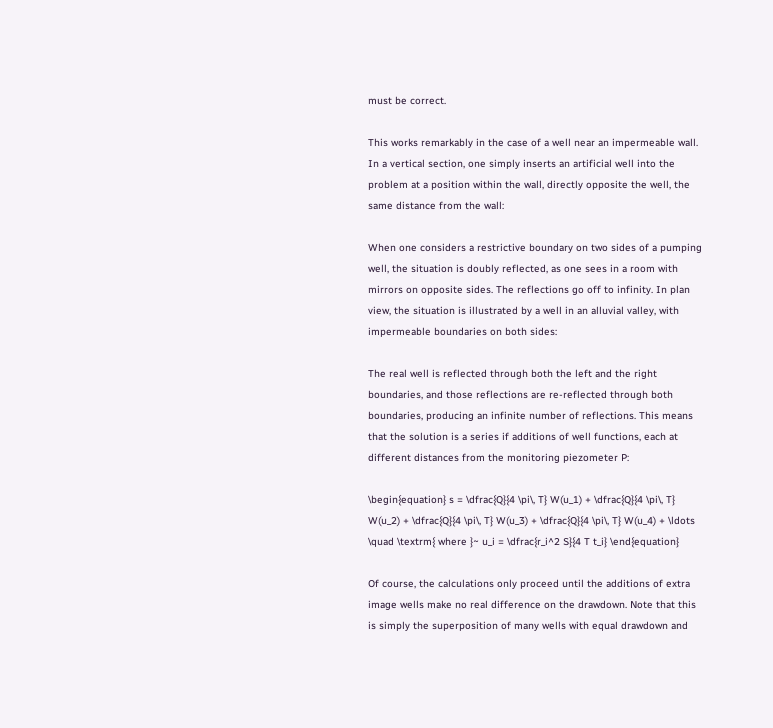must be correct.

This works remarkably in the case of a well near an impermeable wall. In a vertical section, one simply inserts an artificial well into the problem at a position within the wall, directly opposite the well, the same distance from the wall:

When one considers a restrictive boundary on two sides of a pumping well, the situation is doubly reflected, as one sees in a room with mirrors on opposite sides. The reflections go off to infinity. In plan view, the situation is illustrated by a well in an alluvial valley, with impermeable boundaries on both sides:

The real well is reflected through both the left and the right boundaries, and those reflections are re-reflected through both boundaries, producing an infinite number of reflections. This means that the solution is a series if additions of well functions, each at different distances from the monitoring piezometer P:

\begin{equation} s = \dfrac{Q}{4 \pi\, T} W(u_1) + \dfrac{Q}{4 \pi\, T} W(u_2) + \dfrac{Q}{4 \pi\, T} W(u_3) + \dfrac{Q}{4 \pi\, T} W(u_4) + \ldots \quad \textrm{ where }~ u_i = \dfrac{r_i^2 S}{4 T t_i} \end{equation}

Of course, the calculations only proceed until the additions of extra image wells make no real difference on the drawdown. Note that this is simply the superposition of many wells with equal drawdown and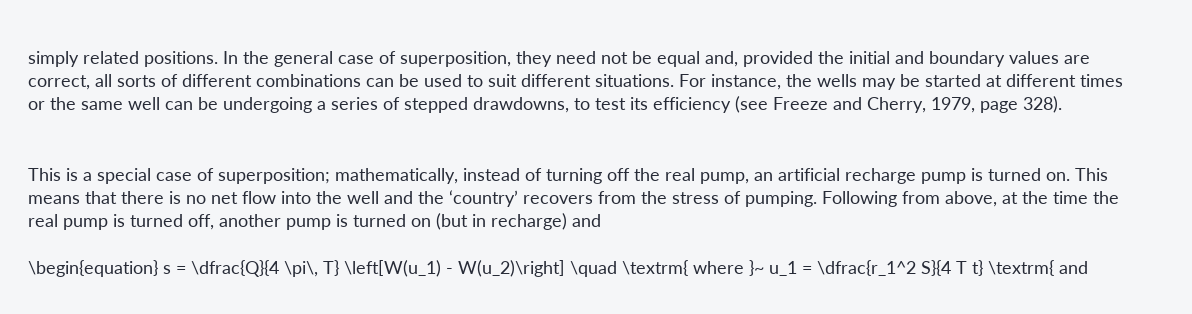simply related positions. In the general case of superposition, they need not be equal and, provided the initial and boundary values are correct, all sorts of different combinations can be used to suit different situations. For instance, the wells may be started at different times or the same well can be undergoing a series of stepped drawdowns, to test its efficiency (see Freeze and Cherry, 1979, page 328).


This is a special case of superposition; mathematically, instead of turning off the real pump, an artificial recharge pump is turned on. This means that there is no net flow into the well and the ‘country’ recovers from the stress of pumping. Following from above, at the time the real pump is turned off, another pump is turned on (but in recharge) and

\begin{equation} s = \dfrac{Q}{4 \pi\, T} \left[W(u_1) - W(u_2)\right] \quad \textrm{ where }~ u_1 = \dfrac{r_1^2 S}{4 T t} \textrm{ and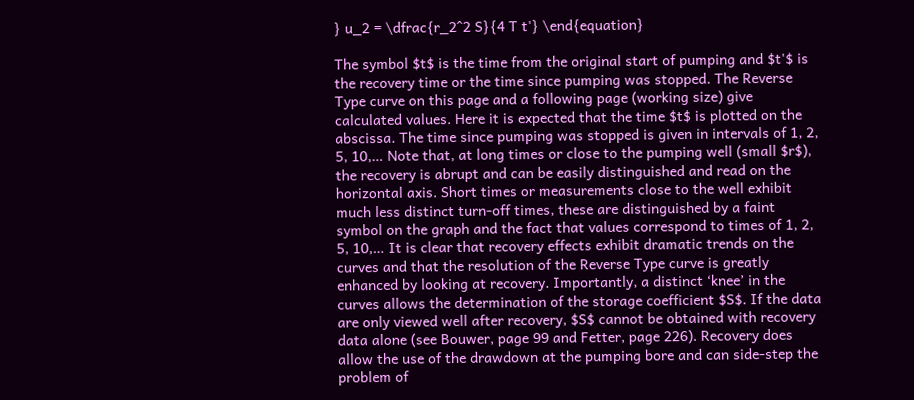} u_2 = \dfrac{r_2^2 S}{4 T t'} \end{equation}

The symbol $t$ is the time from the original start of pumping and $t'$ is the recovery time or the time since pumping was stopped. The Reverse Type curve on this page and a following page (working size) give calculated values. Here it is expected that the time $t$ is plotted on the abscissa. The time since pumping was stopped is given in intervals of 1, 2, 5, 10,… Note that, at long times or close to the pumping well (small $r$), the recovery is abrupt and can be easily distinguished and read on the horizontal axis. Short times or measurements close to the well exhibit much less distinct turn-off times, these are distinguished by a faint symbol on the graph and the fact that values correspond to times of 1, 2, 5, 10,… It is clear that recovery effects exhibit dramatic trends on the curves and that the resolution of the Reverse Type curve is greatly enhanced by looking at recovery. Importantly, a distinct ‘knee’ in the curves allows the determination of the storage coefficient $S$. If the data are only viewed well after recovery, $S$ cannot be obtained with recovery data alone (see Bouwer, page 99 and Fetter, page 226). Recovery does allow the use of the drawdown at the pumping bore and can side-step the problem of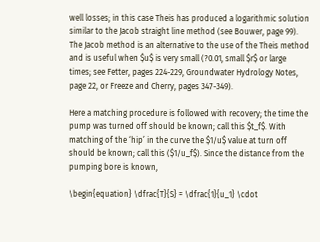well losses; in this case Theis has produced a logarithmic solution similar to the Jacob straight line method (see Bouwer, page 99). The Jacob method is an alternative to the use of the Theis method and is useful when $u$ is very small (?0.01, small $r$ or large times; see Fetter, pages 224-229, Groundwater Hydrology Notes, page 22, or Freeze and Cherry, pages 347-349).

Here a matching procedure is followed with recovery; the time the pump was turned off should be known; call this $t_f$. With matching of the ‘hip’ in the curve the $1/u$ value at turn off should be known; call this ($1/u_f$). Since the distance from the pumping bore is known,

\begin{equation} \dfrac{T}{S} = \dfrac{1}{u_1} \cdot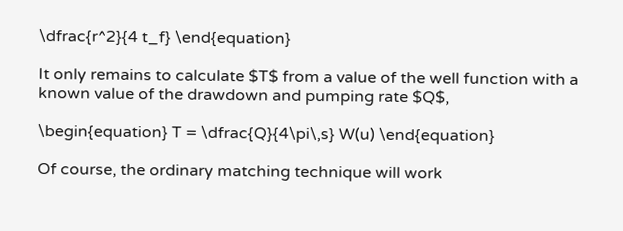\dfrac{r^2}{4 t_f} \end{equation}

It only remains to calculate $T$ from a value of the well function with a known value of the drawdown and pumping rate $Q$,

\begin{equation} T = \dfrac{Q}{4\pi\,s} W(u) \end{equation}

Of course, the ordinary matching technique will work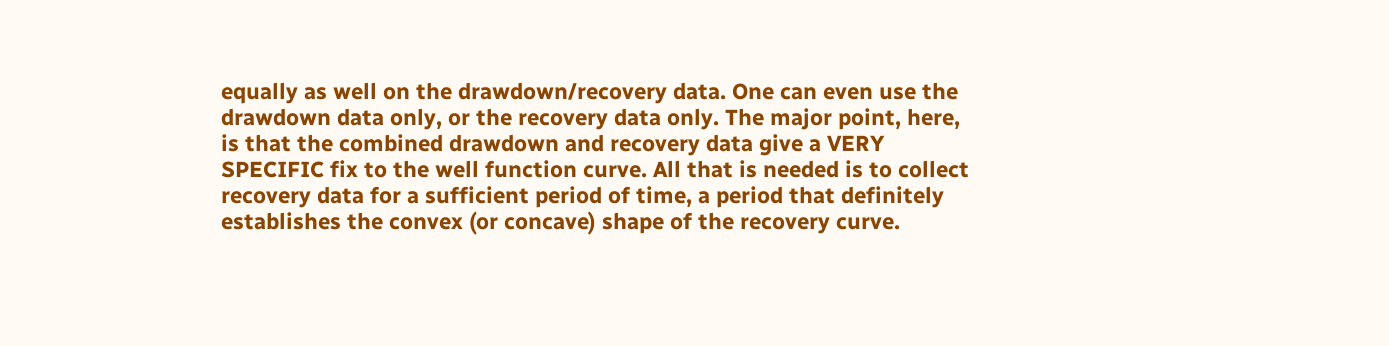equally as well on the drawdown/recovery data. One can even use the drawdown data only, or the recovery data only. The major point, here, is that the combined drawdown and recovery data give a VERY SPECIFIC fix to the well function curve. All that is needed is to collect recovery data for a sufficient period of time, a period that definitely establishes the convex (or concave) shape of the recovery curve.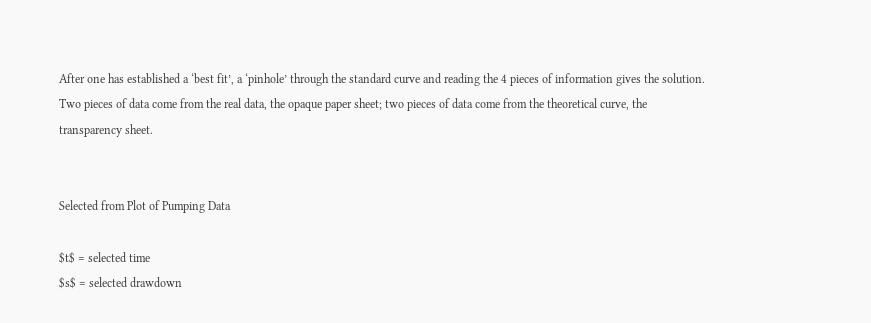After one has established a ‘best fit’, a ‘pinhole’ through the standard curve and reading the 4 pieces of information gives the solution. Two pieces of data come from the real data, the opaque paper sheet; two pieces of data come from the theoretical curve, the transparency sheet.


Selected from Plot of Pumping Data

$t$ = selected time
$s$ = selected drawdown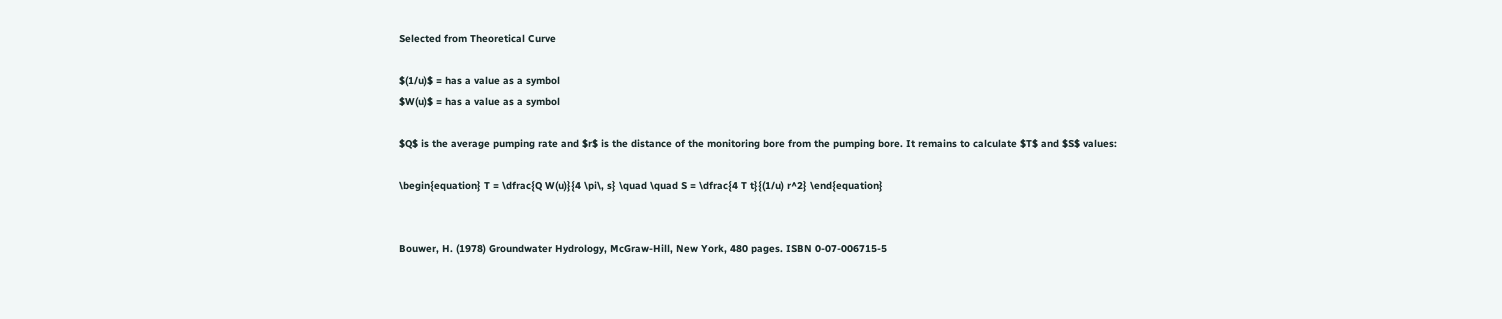Selected from Theoretical Curve

$(1/u)$ = has a value as a symbol
$W(u)$ = has a value as a symbol

$Q$ is the average pumping rate and $r$ is the distance of the monitoring bore from the pumping bore. It remains to calculate $T$ and $S$ values:

\begin{equation} T = \dfrac{Q W(u)}{4 \pi\, s} \quad \quad S = \dfrac{4 T t}{(1/u) r^2} \end{equation}


Bouwer, H. (1978) Groundwater Hydrology, McGraw-Hill, New York, 480 pages. ISBN 0-07-006715-5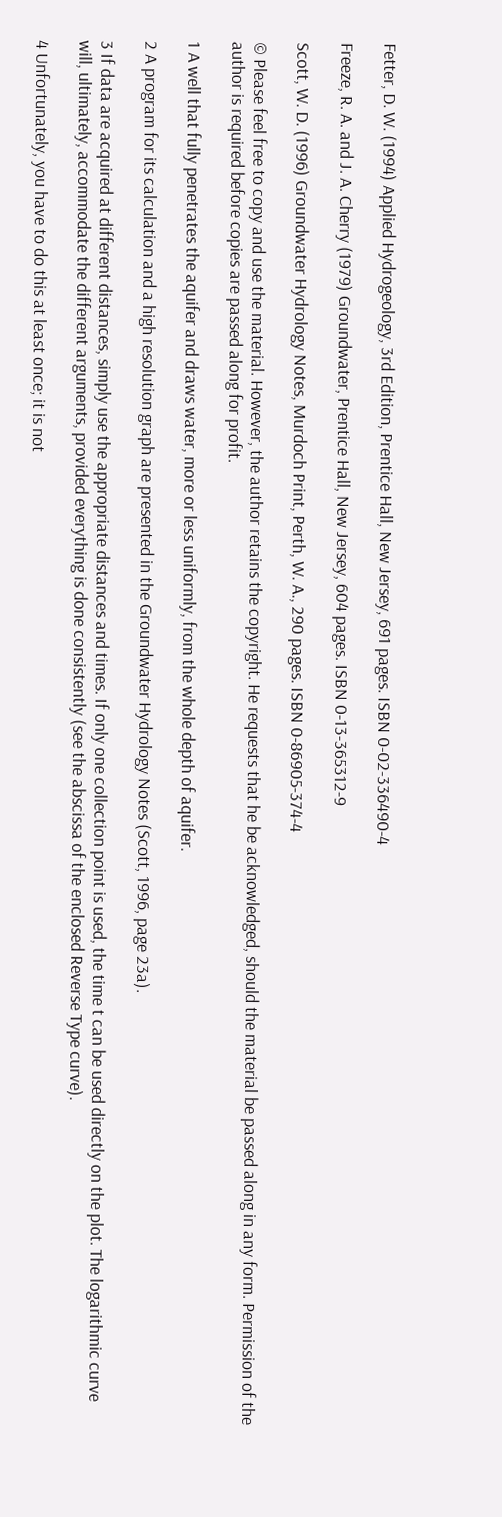Fetter, D. W. (1994) Applied Hydrogeology, 3rd Edition, Prentice Hall, New Jersey, 691 pages. ISBN 0-02-336490-4

Freeze, R. A. and J. A. Cherry (1979) Groundwater, Prentice Hall, New Jersey, 604 pages. ISBN 0-13-365312-9

Scott, W. D. (1996) Groundwater Hydrology Notes, Murdoch Print, Perth, W. A., 290 pages. ISBN 0-86905-374-4

© Please feel free to copy and use the material. However, the author retains the copyright. He requests that he be acknowledged, should the material be passed along in any form. Permission of the author is required before copies are passed along for profit.

1 A well that fully penetrates the aquifer and draws water, more or less uniformly, from the whole depth of aquifer.

2 A program for its calculation and a high resolution graph are presented in the Groundwater Hydrology Notes (Scott, 1996, page 23a).

3 If data are acquired at different distances, simply use the appropriate distances and times. If only one collection point is used, the time t can be used directly on the plot. The logarithmic curve will, ultimately, accommodate the different arguments, provided everything is done consistently (see the abscissa of the enclosed Reverse Type curve).

4 Unfortunately, you have to do this at least once; it is not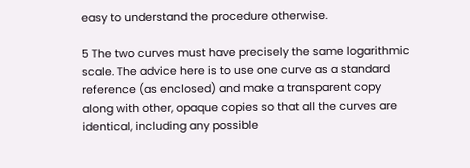easy to understand the procedure otherwise.

5 The two curves must have precisely the same logarithmic scale. The advice here is to use one curve as a standard reference (as enclosed) and make a transparent copy along with other, opaque copies so that all the curves are identical, including any possible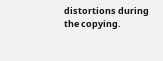distortions during the copying.